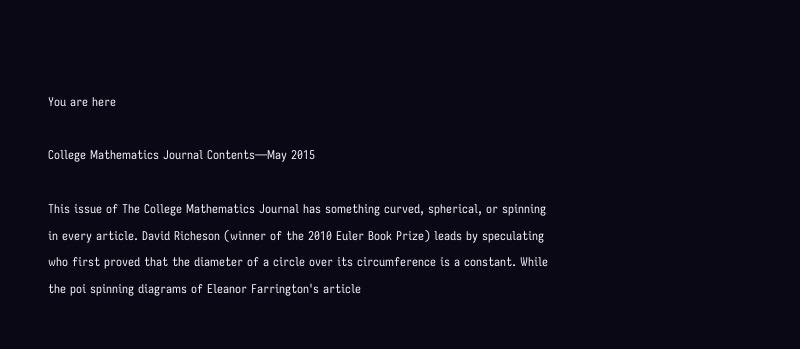You are here

College Mathematics Journal Contents—May 2015

This issue of The College Mathematics Journal has something curved, spherical, or spinning in every article. David Richeson (winner of the 2010 Euler Book Prize) leads by speculating who first proved that the diameter of a circle over its circumference is a constant. While the poi spinning diagrams of Eleanor Farrington's article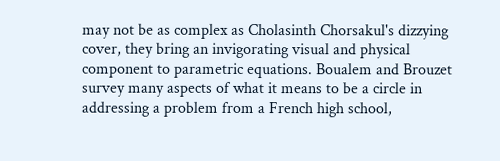may not be as complex as Cholasinth Chorsakul's dizzying cover, they bring an invigorating visual and physical component to parametric equations. Boualem and Brouzet survey many aspects of what it means to be a circle in addressing a problem from a French high school,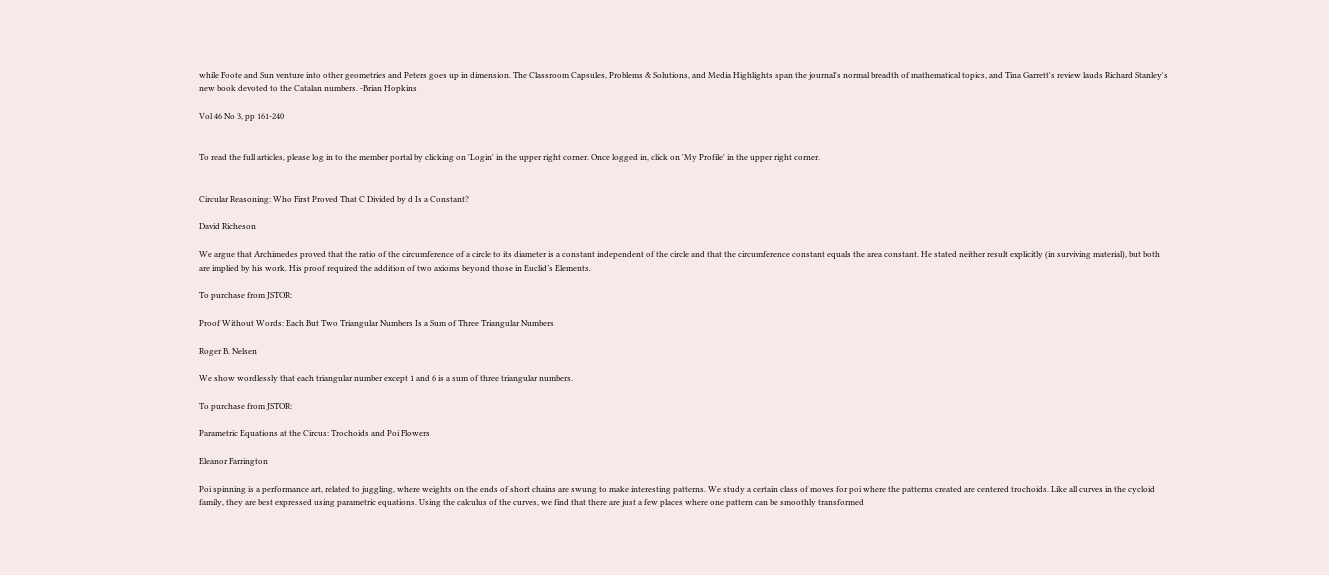while Foote and Sun venture into other geometries and Peters goes up in dimension. The Classroom Capsules, Problems & Solutions, and Media Highlights span the journal's normal breadth of mathematical topics, and Tina Garrett's review lauds Richard Stanley's new book devoted to the Catalan numbers. -Brian Hopkins

Vol 46 No 3, pp 161-240


To read the full articles, please log in to the member portal by clicking on 'Login' in the upper right corner. Once logged in, click on 'My Profile' in the upper right corner.


Circular Reasoning: Who First Proved That C Divided by d Is a Constant?

David Richeson

We argue that Archimedes proved that the ratio of the circumference of a circle to its diameter is a constant independent of the circle and that the circumference constant equals the area constant. He stated neither result explicitly (in surviving material), but both are implied by his work. His proof required the addition of two axioms beyond those in Euclid’s Elements.

To purchase from JSTOR:

Proof Without Words: Each But Two Triangular Numbers Is a Sum of Three Triangular Numbers

Roger B. Nelsen

We show wordlessly that each triangular number except 1 and 6 is a sum of three triangular numbers.

To purchase from JSTOR:

Parametric Equations at the Circus: Trochoids and Poi Flowers

Eleanor Farrington

Poi spinning is a performance art, related to juggling, where weights on the ends of short chains are swung to make interesting patterns. We study a certain class of moves for poi where the patterns created are centered trochoids. Like all curves in the cycloid family, they are best expressed using parametric equations. Using the calculus of the curves, we find that there are just a few places where one pattern can be smoothly transformed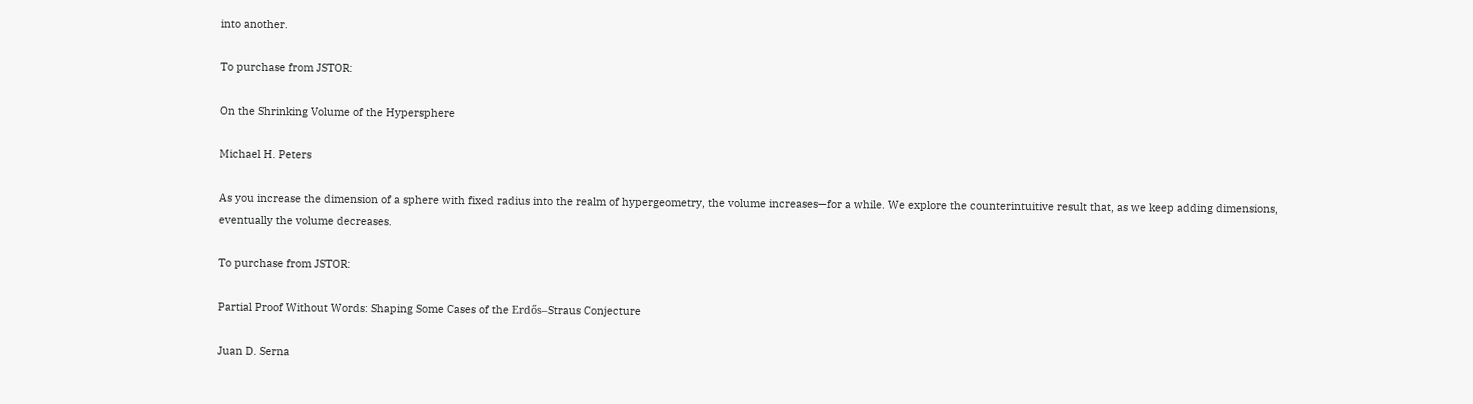into another.

To purchase from JSTOR:

On the Shrinking Volume of the Hypersphere

Michael H. Peters

As you increase the dimension of a sphere with fixed radius into the realm of hypergeometry, the volume increases—for a while. We explore the counterintuitive result that, as we keep adding dimensions, eventually the volume decreases.

To purchase from JSTOR:

Partial Proof Without Words: Shaping Some Cases of the Erdős–Straus Conjecture

Juan D. Serna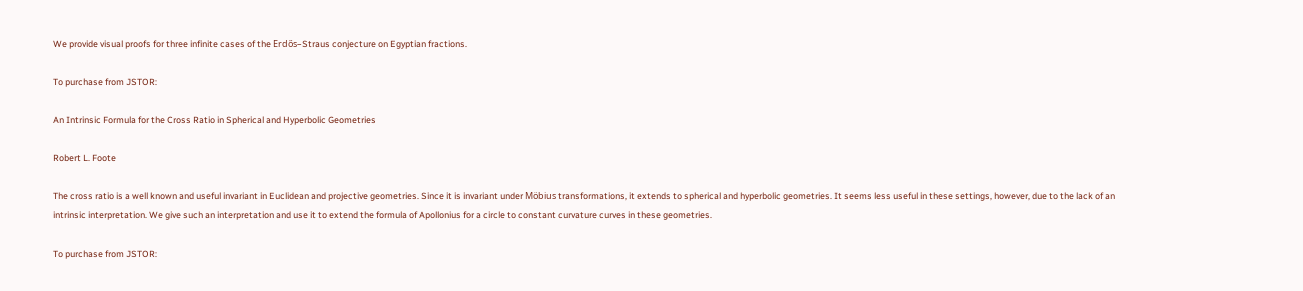We provide visual proofs for three infinite cases of the Erdős–Straus conjecture on Egyptian fractions.

To purchase from JSTOR:

An Intrinsic Formula for the Cross Ratio in Spherical and Hyperbolic Geometries

Robert L. Foote

The cross ratio is a well known and useful invariant in Euclidean and projective geometries. Since it is invariant under Möbius transformations, it extends to spherical and hyperbolic geometries. It seems less useful in these settings, however, due to the lack of an intrinsic interpretation. We give such an interpretation and use it to extend the formula of Apollonius for a circle to constant curvature curves in these geometries.

To purchase from JSTOR: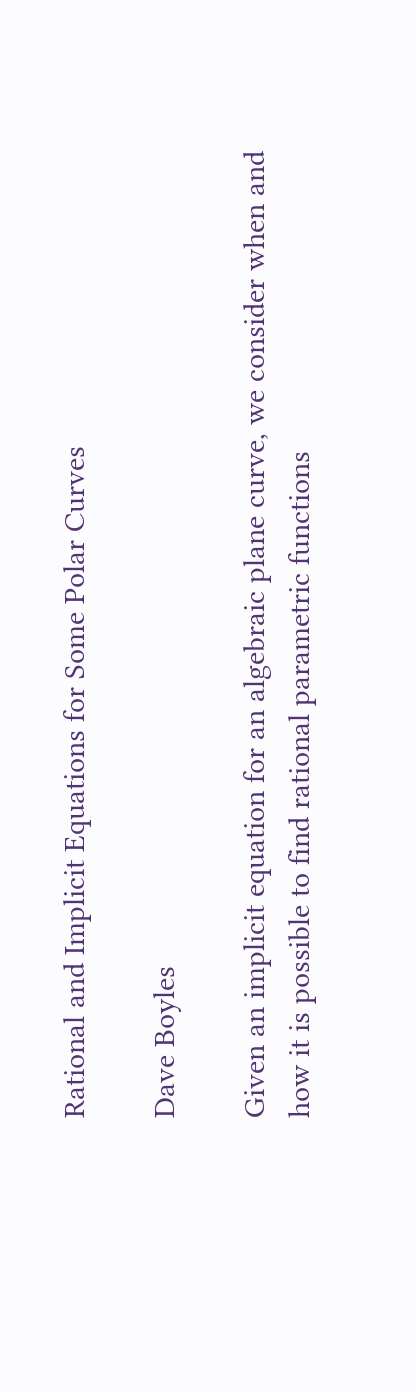Rational and Implicit Equations for Some Polar Curves

Dave Boyles

Given an implicit equation for an algebraic plane curve, we consider when and how it is possible to find rational parametric functions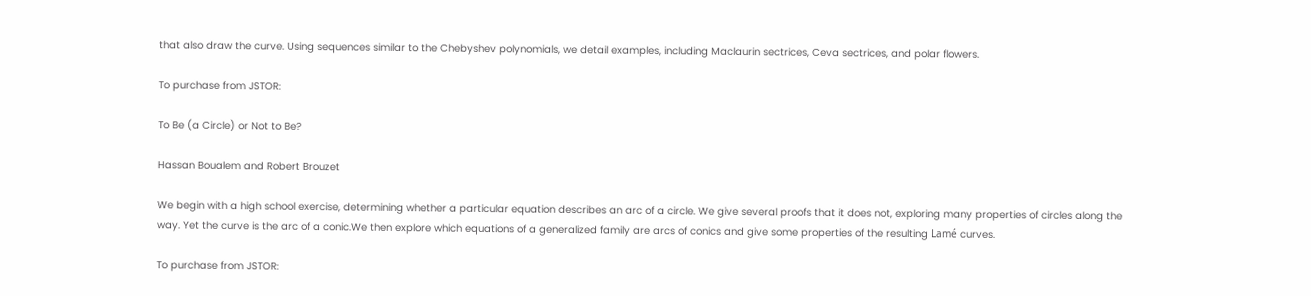that also draw the curve. Using sequences similar to the Chebyshev polynomials, we detail examples, including Maclaurin sectrices, Ceva sectrices, and polar flowers.

To purchase from JSTOR:

To Be (a Circle) or Not to Be?

Hassan Boualem and Robert Brouzet

We begin with a high school exercise, determining whether a particular equation describes an arc of a circle. We give several proofs that it does not, exploring many properties of circles along the way. Yet the curve is the arc of a conic.We then explore which equations of a generalized family are arcs of conics and give some properties of the resulting Lamé curves.

To purchase from JSTOR: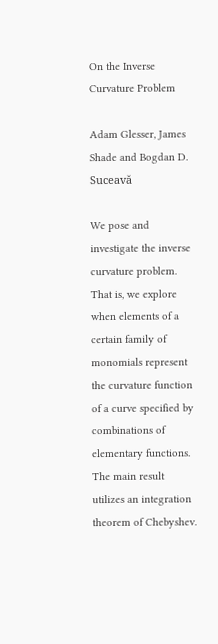On the Inverse Curvature Problem

Adam Glesser, James Shade and Bogdan D. Suceavă

We pose and investigate the inverse curvature problem. That is, we explore when elements of a certain family of monomials represent the curvature function of a curve specified by combinations of elementary functions. The main result utilizes an integration theorem of Chebyshev.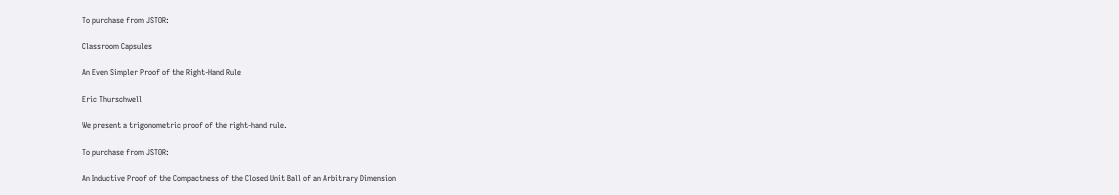To purchase from JSTOR:

Classroom Capsules

An Even Simpler Proof of the Right-Hand Rule

Eric Thurschwell

We present a trigonometric proof of the right-hand rule.

To purchase from JSTOR:

An Inductive Proof of the Compactness of the Closed Unit Ball of an Arbitrary Dimension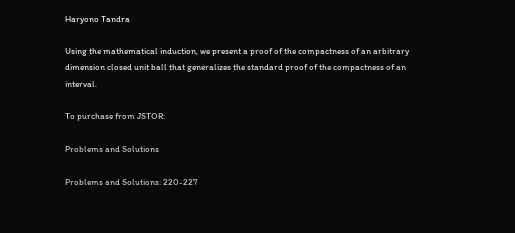Haryono Tandra

Using the mathematical induction, we present a proof of the compactness of an arbitrary dimension closed unit ball that generalizes the standard proof of the compactness of an interval.

To purchase from JSTOR:

Problems and Solutions

Problems and Solutions: 220-227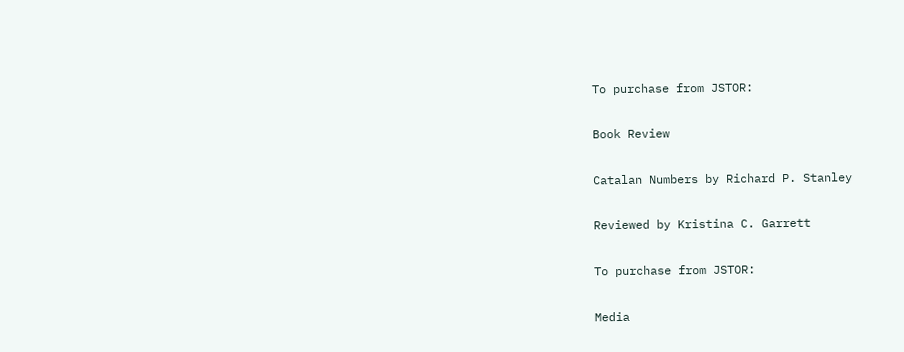To purchase from JSTOR:

Book Review

Catalan Numbers by Richard P. Stanley

Reviewed by Kristina C. Garrett

To purchase from JSTOR:

Media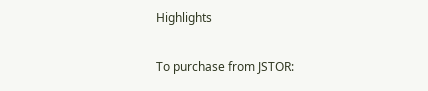Highlights

To purchase from JSTOR: